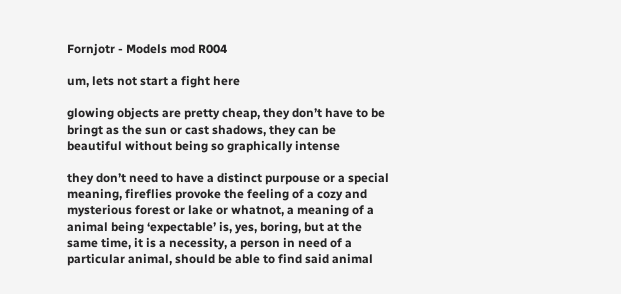Fornjotr - Models mod R004

um, lets not start a fight here

glowing objects are pretty cheap, they don’t have to be bringt as the sun or cast shadows, they can be beautiful without being so graphically intense

they don’t need to have a distinct purpouse or a special meaning, fireflies provoke the feeling of a cozy and mysterious forest or lake or whatnot, a meaning of a animal being ‘expectable’ is, yes, boring, but at the same time, it is a necessity, a person in need of a particular animal, should be able to find said animal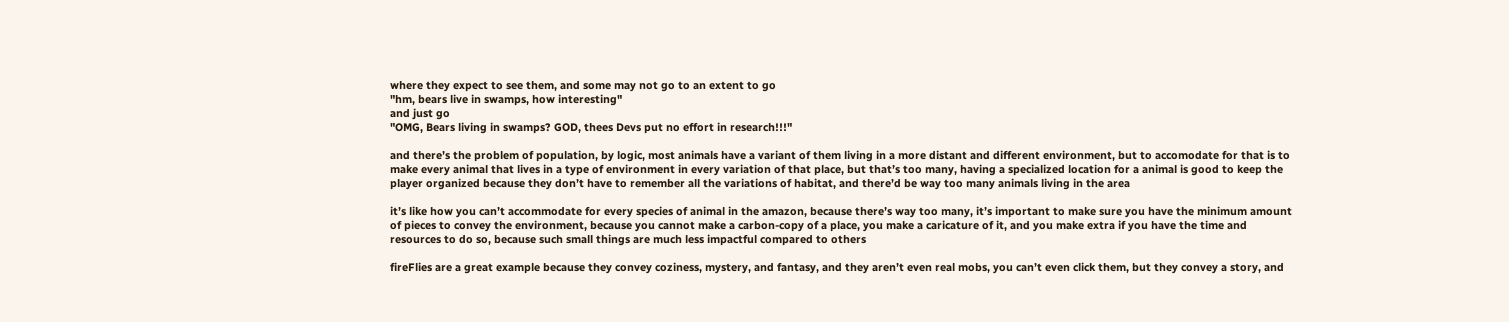where they expect to see them, and some may not go to an extent to go
"hm, bears live in swamps, how interesting"
and just go
"OMG, Bears living in swamps? GOD, thees Devs put no effort in research!!!"

and there’s the problem of population, by logic, most animals have a variant of them living in a more distant and different environment, but to accomodate for that is to make every animal that lives in a type of environment in every variation of that place, but that’s too many, having a specialized location for a animal is good to keep the player organized because they don’t have to remember all the variations of habitat, and there’d be way too many animals living in the area

it’s like how you can’t accommodate for every species of animal in the amazon, because there’s way too many, it’s important to make sure you have the minimum amount of pieces to convey the environment, because you cannot make a carbon-copy of a place, you make a caricature of it, and you make extra if you have the time and resources to do so, because such small things are much less impactful compared to others

fireFlies are a great example because they convey coziness, mystery, and fantasy, and they aren’t even real mobs, you can’t even click them, but they convey a story, and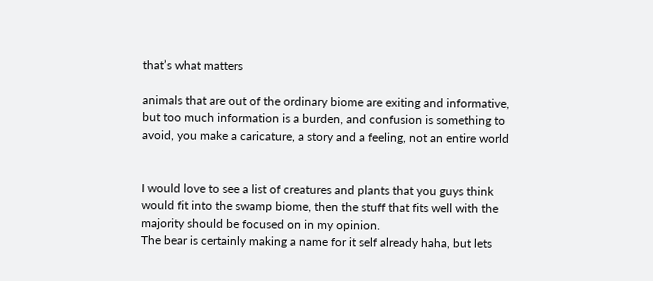that’s what matters

animals that are out of the ordinary biome are exiting and informative, but too much information is a burden, and confusion is something to avoid, you make a caricature, a story and a feeling, not an entire world


I would love to see a list of creatures and plants that you guys think would fit into the swamp biome, then the stuff that fits well with the majority should be focused on in my opinion.
The bear is certainly making a name for it self already haha, but lets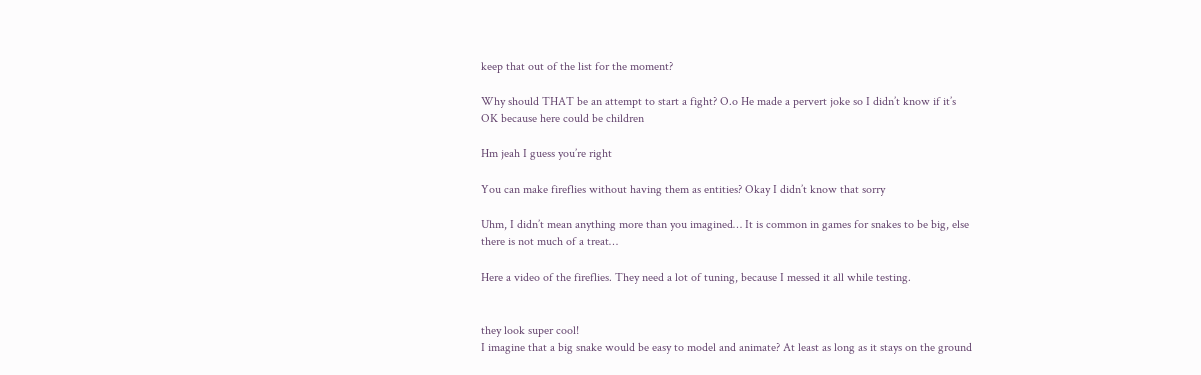keep that out of the list for the moment?

Why should THAT be an attempt to start a fight? O.o He made a pervert joke so I didn’t know if it’s OK because here could be children

Hm jeah I guess you’re right

You can make fireflies without having them as entities? Okay I didn’t know that sorry

Uhm, I didn’t mean anything more than you imagined… It is common in games for snakes to be big, else there is not much of a treat…

Here a video of the fireflies. They need a lot of tuning, because I messed it all while testing.


they look super cool!
I imagine that a big snake would be easy to model and animate? At least as long as it stays on the ground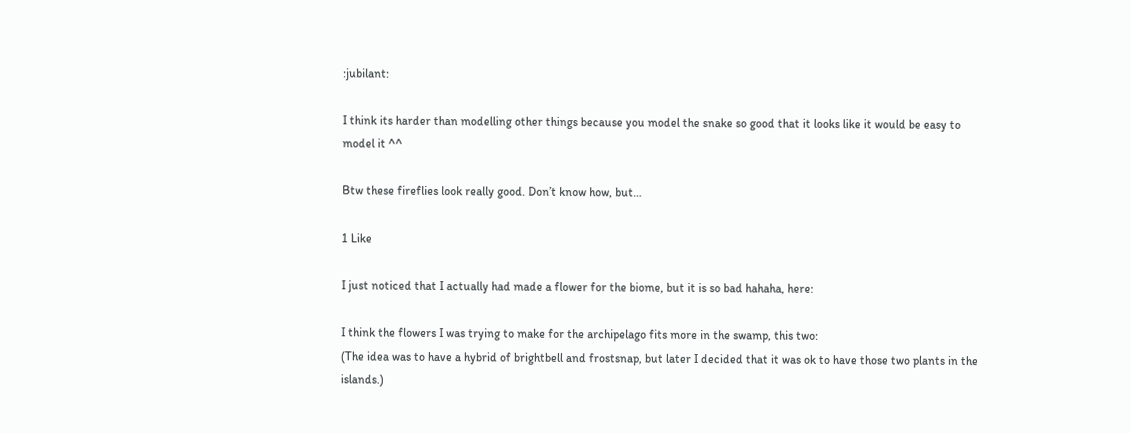:jubilant:

I think its harder than modelling other things because you model the snake so good that it looks like it would be easy to model it ^^

Btw these fireflies look really good. Don’t know how, but…

1 Like

I just noticed that I actually had made a flower for the biome, but it is so bad hahaha, here:

I think the flowers I was trying to make for the archipelago fits more in the swamp, this two:
(The idea was to have a hybrid of brightbell and frostsnap, but later I decided that it was ok to have those two plants in the islands.)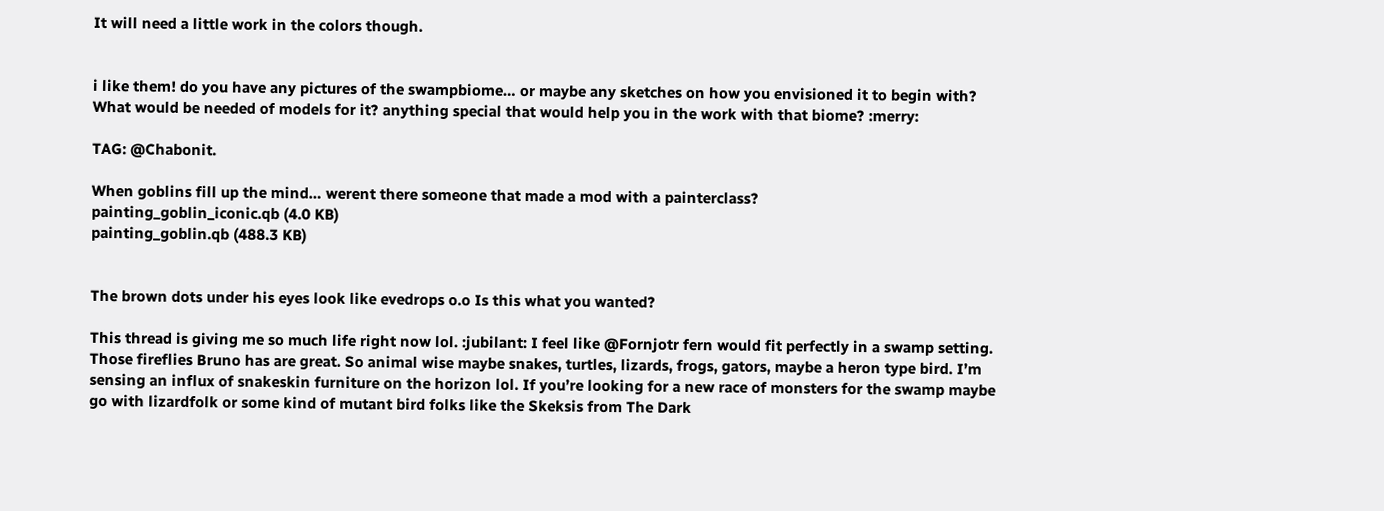It will need a little work in the colors though.


i like them! do you have any pictures of the swampbiome… or maybe any sketches on how you envisioned it to begin with? What would be needed of models for it? anything special that would help you in the work with that biome? :merry:

TAG: @Chabonit.

When goblins fill up the mind… werent there someone that made a mod with a painterclass?
painting_goblin_iconic.qb (4.0 KB)
painting_goblin.qb (488.3 KB)


The brown dots under his eyes look like evedrops o.o Is this what you wanted?

This thread is giving me so much life right now lol. :jubilant: I feel like @Fornjotr fern would fit perfectly in a swamp setting. Those fireflies Bruno has are great. So animal wise maybe snakes, turtles, lizards, frogs, gators, maybe a heron type bird. I’m sensing an influx of snakeskin furniture on the horizon lol. If you’re looking for a new race of monsters for the swamp maybe go with lizardfolk or some kind of mutant bird folks like the Skeksis from The Dark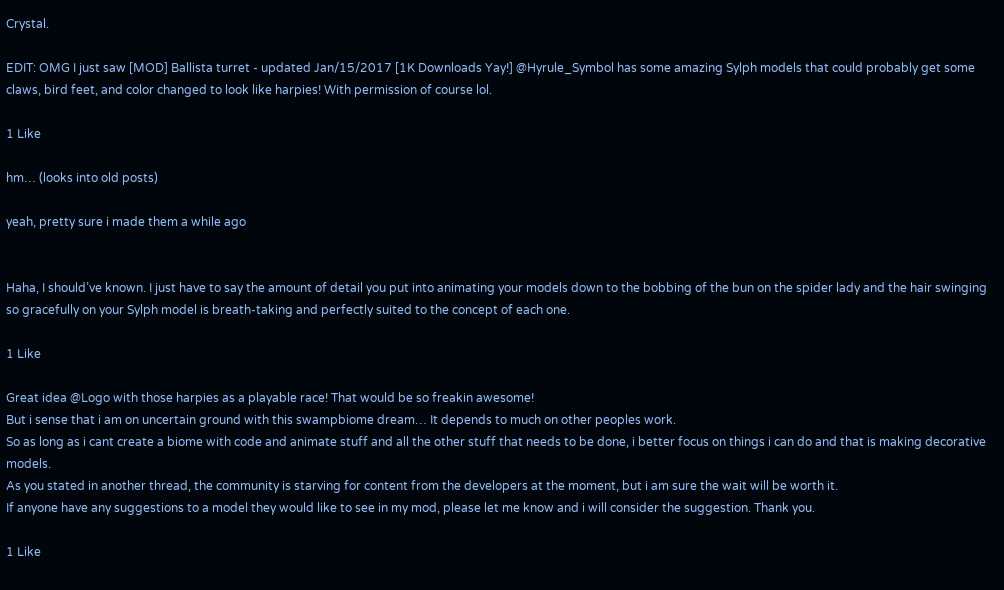Crystal.

EDIT: OMG I just saw [MOD] Ballista turret - updated Jan/15/2017 [1K Downloads Yay!] @Hyrule_Symbol has some amazing Sylph models that could probably get some claws, bird feet, and color changed to look like harpies! With permission of course lol.

1 Like

hm… (looks into old posts)

yeah, pretty sure i made them a while ago


Haha, I should’ve known. I just have to say the amount of detail you put into animating your models down to the bobbing of the bun on the spider lady and the hair swinging so gracefully on your Sylph model is breath-taking and perfectly suited to the concept of each one.

1 Like

Great idea @Logo with those harpies as a playable race! That would be so freakin awesome!
But i sense that i am on uncertain ground with this swampbiome dream… It depends to much on other peoples work.
So as long as i cant create a biome with code and animate stuff and all the other stuff that needs to be done, i better focus on things i can do and that is making decorative models.
As you stated in another thread, the community is starving for content from the developers at the moment, but i am sure the wait will be worth it.
If anyone have any suggestions to a model they would like to see in my mod, please let me know and i will consider the suggestion. Thank you.

1 Like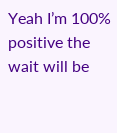Yeah I’m 100% positive the wait will be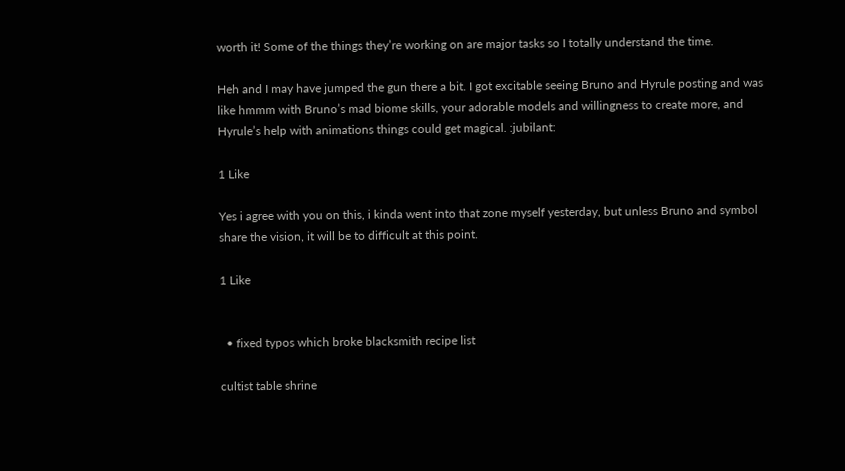worth it! Some of the things they’re working on are major tasks so I totally understand the time.

Heh and I may have jumped the gun there a bit. I got excitable seeing Bruno and Hyrule posting and was like hmmm with Bruno’s mad biome skills, your adorable models and willingness to create more, and Hyrule’s help with animations things could get magical. :jubilant:

1 Like

Yes i agree with you on this, i kinda went into that zone myself yesterday, but unless Bruno and symbol share the vision, it will be to difficult at this point.

1 Like


  • fixed typos which broke blacksmith recipe list

cultist table shrine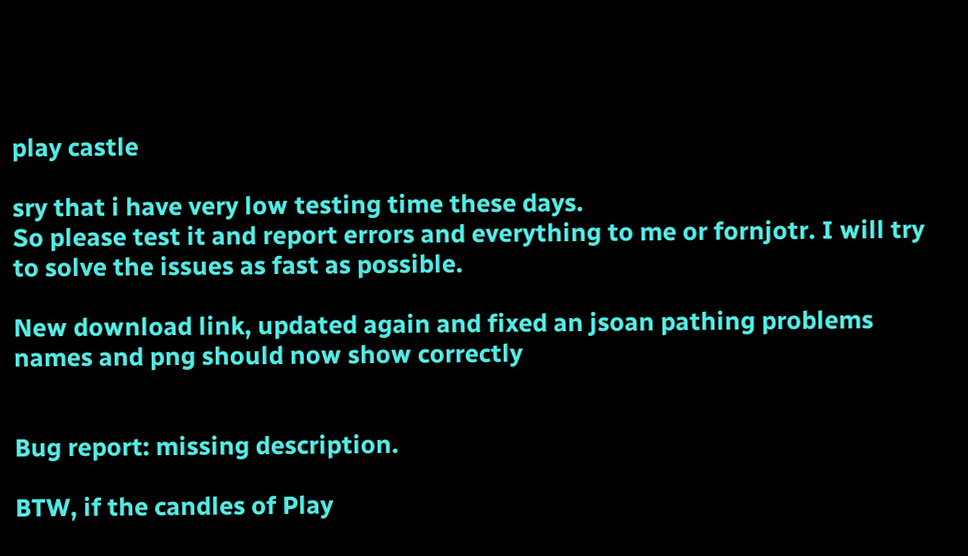play castle

sry that i have very low testing time these days.
So please test it and report errors and everything to me or fornjotr. I will try to solve the issues as fast as possible.

New download link, updated again and fixed an jsoan pathing problems
names and png should now show correctly


Bug report: missing description.

BTW, if the candles of Play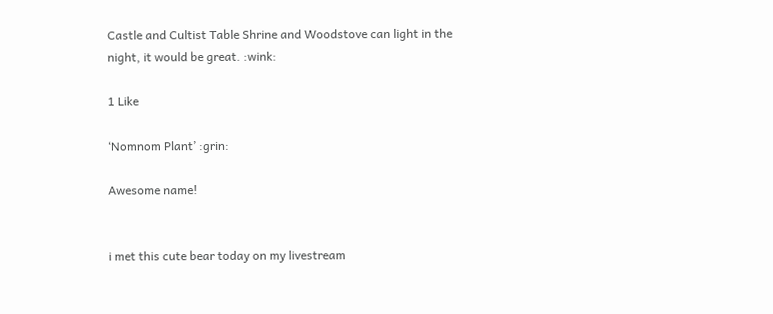Castle and Cultist Table Shrine and Woodstove can light in the night, it would be great. :wink:

1 Like

‘Nomnom Plant’ :grin:

Awesome name!


i met this cute bear today on my livestream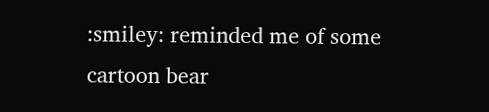:smiley: reminded me of some cartoon bear